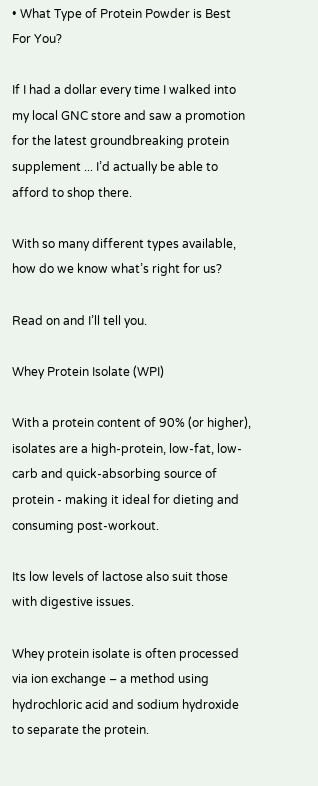• What Type of Protein Powder is Best For You?

If I had a dollar every time I walked into my local GNC store and saw a promotion for the latest groundbreaking protein supplement ... I’d actually be able to afford to shop there.

With so many different types available, how do we know what’s right for us?

Read on and I’ll tell you.

Whey Protein Isolate (WPI)

With a protein content of 90% (or higher), isolates are a high-protein, low-fat, low-carb and quick-absorbing source of protein - making it ideal for dieting and consuming post-workout.

Its low levels of lactose also suit those with digestive issues.

Whey protein isolate is often processed via ion exchange – a method using hydrochloric acid and sodium hydroxide to separate the protein.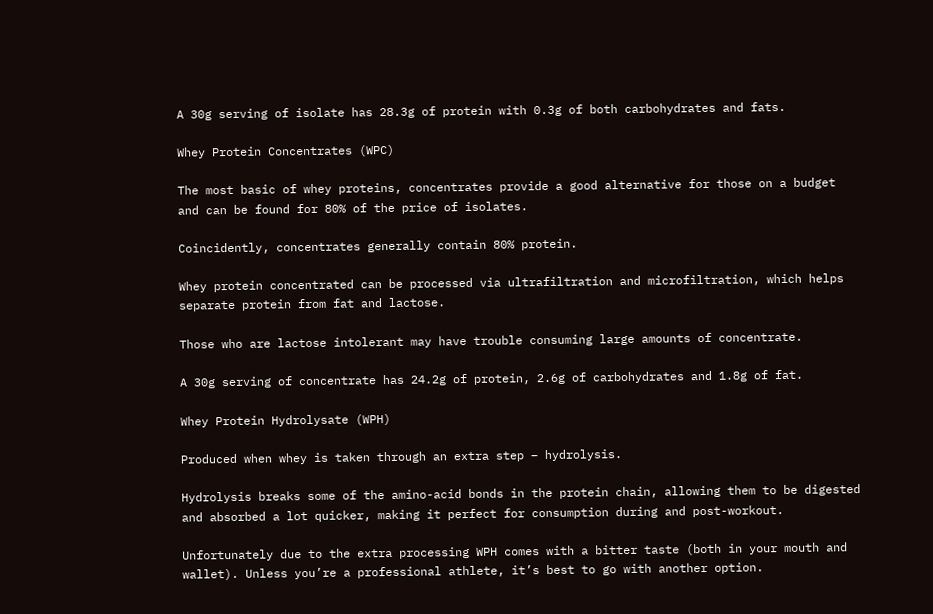A 30g serving of isolate has 28.3g of protein with 0.3g of both carbohydrates and fats.

Whey Protein Concentrates (WPC)

The most basic of whey proteins, concentrates provide a good alternative for those on a budget and can be found for 80% of the price of isolates.

Coincidently, concentrates generally contain 80% protein.

Whey protein concentrated can be processed via ultrafiltration and microfiltration, which helps separate protein from fat and lactose.

Those who are lactose intolerant may have trouble consuming large amounts of concentrate.

A 30g serving of concentrate has 24.2g of protein, 2.6g of carbohydrates and 1.8g of fat.

Whey Protein Hydrolysate (WPH)

Produced when whey is taken through an extra step – hydrolysis.

Hydrolysis breaks some of the amino-acid bonds in the protein chain, allowing them to be digested and absorbed a lot quicker, making it perfect for consumption during and post-workout.

Unfortunately due to the extra processing WPH comes with a bitter taste (both in your mouth and wallet). Unless you’re a professional athlete, it’s best to go with another option.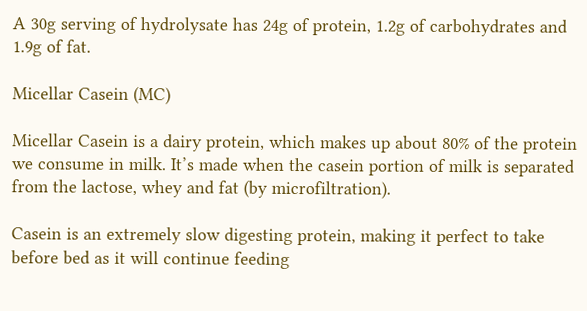A 30g serving of hydrolysate has 24g of protein, 1.2g of carbohydrates and 1.9g of fat.

Micellar Casein (MC)

Micellar Casein is a dairy protein, which makes up about 80% of the protein we consume in milk. It’s made when the casein portion of milk is separated from the lactose, whey and fat (by microfiltration).

Casein is an extremely slow digesting protein, making it perfect to take before bed as it will continue feeding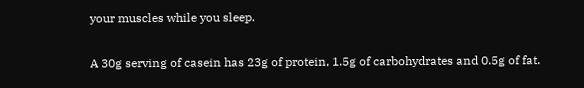your muscles while you sleep.

A 30g serving of casein has 23g of protein, 1.5g of carbohydrates and 0.5g of fat.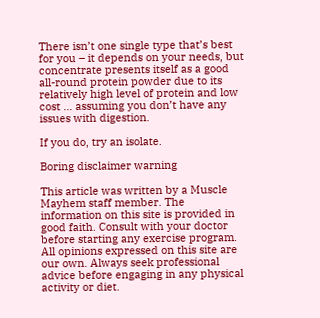There isn’t one single type that’s best for you – it depends on your needs, but concentrate presents itself as a good all-round protein powder due to its relatively high level of protein and low cost ... assuming you don’t have any issues with digestion.

If you do, try an isolate.

Boring disclaimer warning

This article was written by a Muscle Mayhem staff member. The information on this site is provided in good faith. Consult with your doctor before starting any exercise program. All opinions expressed on this site are our own. Always seek professional advice before engaging in any physical activity or diet.